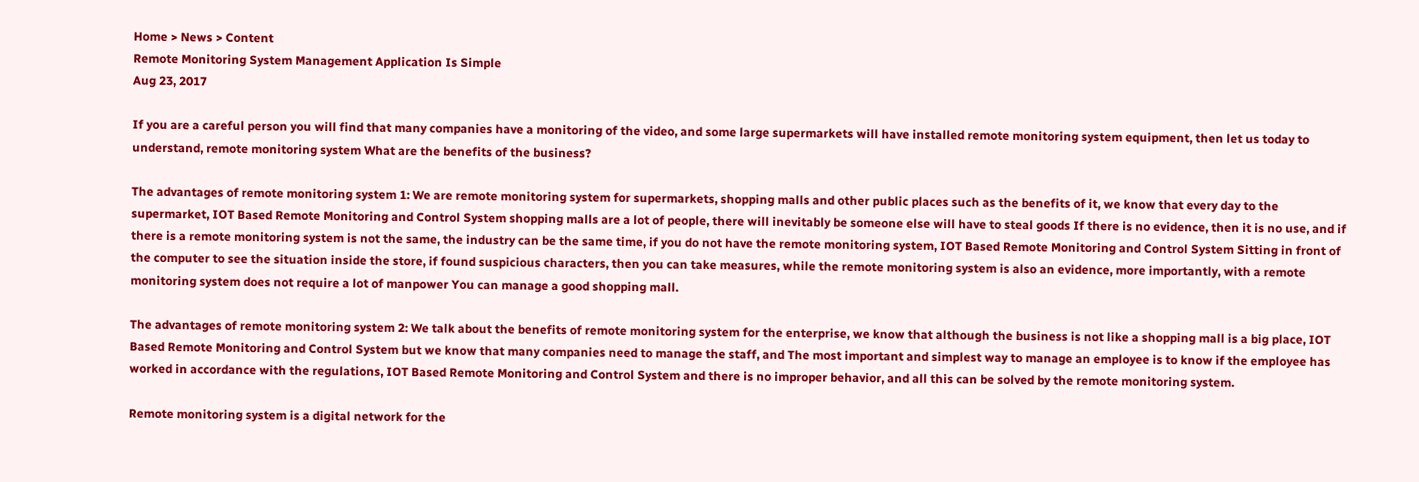Home > News > Content
Remote Monitoring System Management Application Is Simple
Aug 23, 2017

If you are a careful person you will find that many companies have a monitoring of the video, and some large supermarkets will have installed remote monitoring system equipment, then let us today to understand, remote monitoring system What are the benefits of the business?

The advantages of remote monitoring system 1: We are remote monitoring system for supermarkets, shopping malls and other public places such as the benefits of it, we know that every day to the supermarket, IOT Based Remote Monitoring and Control System shopping malls are a lot of people, there will inevitably be someone else will have to steal goods If there is no evidence, then it is no use, and if there is a remote monitoring system is not the same, the industry can be the same time, if you do not have the remote monitoring system, IOT Based Remote Monitoring and Control System Sitting in front of the computer to see the situation inside the store, if found suspicious characters, then you can take measures, while the remote monitoring system is also an evidence, more importantly, with a remote monitoring system does not require a lot of manpower You can manage a good shopping mall.

The advantages of remote monitoring system 2: We talk about the benefits of remote monitoring system for the enterprise, we know that although the business is not like a shopping mall is a big place, IOT Based Remote Monitoring and Control System but we know that many companies need to manage the staff, and The most important and simplest way to manage an employee is to know if the employee has worked in accordance with the regulations, IOT Based Remote Monitoring and Control System and there is no improper behavior, and all this can be solved by the remote monitoring system.

Remote monitoring system is a digital network for the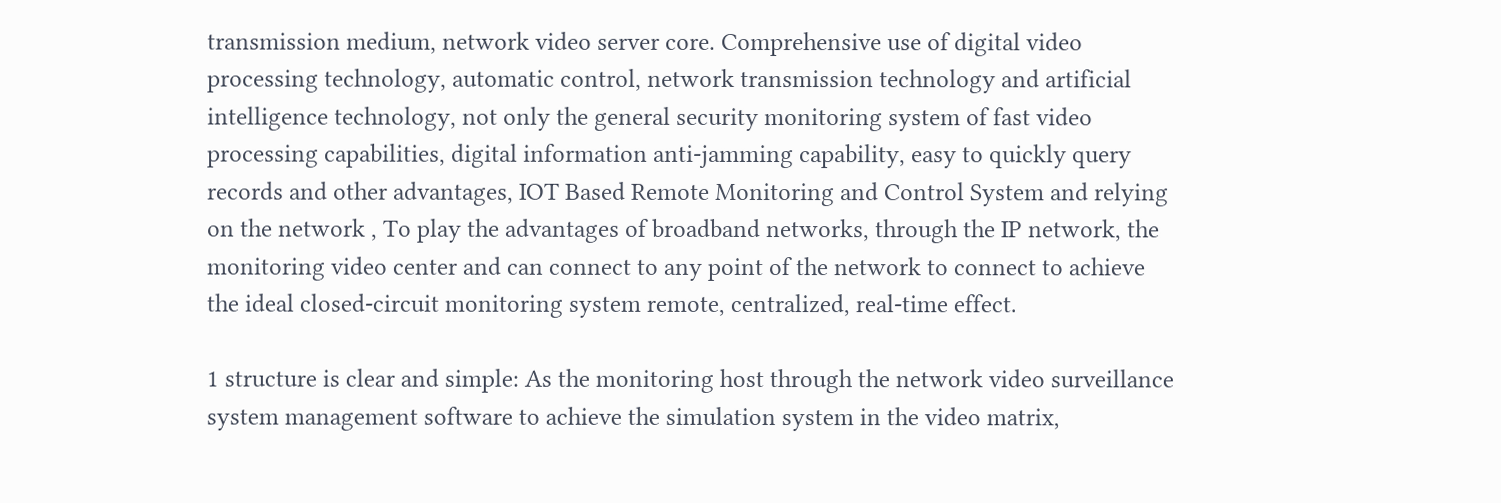transmission medium, network video server core. Comprehensive use of digital video processing technology, automatic control, network transmission technology and artificial intelligence technology, not only the general security monitoring system of fast video processing capabilities, digital information anti-jamming capability, easy to quickly query records and other advantages, IOT Based Remote Monitoring and Control System and relying on the network , To play the advantages of broadband networks, through the IP network, the monitoring video center and can connect to any point of the network to connect to achieve the ideal closed-circuit monitoring system remote, centralized, real-time effect.

1 structure is clear and simple: As the monitoring host through the network video surveillance system management software to achieve the simulation system in the video matrix,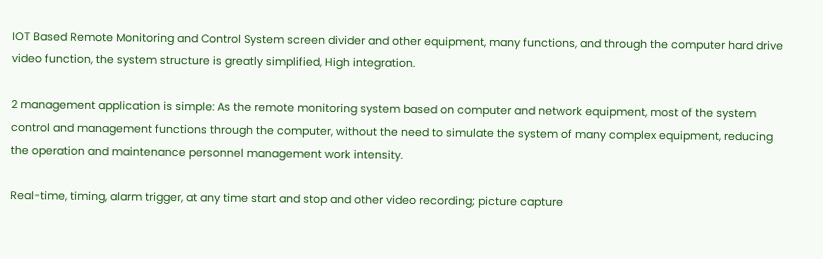IOT Based Remote Monitoring and Control System screen divider and other equipment, many functions, and through the computer hard drive video function, the system structure is greatly simplified, High integration.

2 management application is simple: As the remote monitoring system based on computer and network equipment, most of the system control and management functions through the computer, without the need to simulate the system of many complex equipment, reducing the operation and maintenance personnel management work intensity.

Real-time, timing, alarm trigger, at any time start and stop and other video recording; picture capture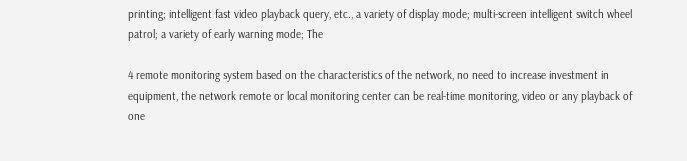printing; intelligent fast video playback query, etc., a variety of display mode; multi-screen intelligent switch wheel patrol; a variety of early warning mode; The

4 remote monitoring system based on the characteristics of the network, no need to increase investment in equipment, the network remote or local monitoring center can be real-time monitoring, video or any playback of one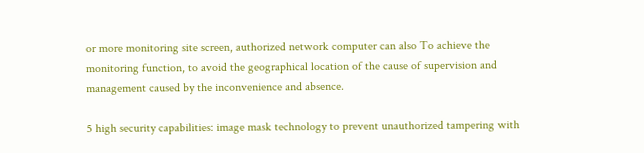or more monitoring site screen, authorized network computer can also To achieve the monitoring function, to avoid the geographical location of the cause of supervision and management caused by the inconvenience and absence.

5 high security capabilities: image mask technology to prevent unauthorized tampering with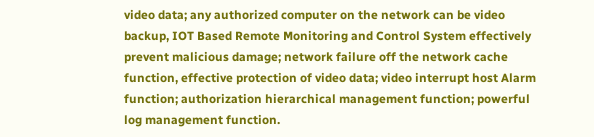video data; any authorized computer on the network can be video backup, IOT Based Remote Monitoring and Control System effectively prevent malicious damage; network failure off the network cache function, effective protection of video data; video interrupt host Alarm function; authorization hierarchical management function; powerful log management function.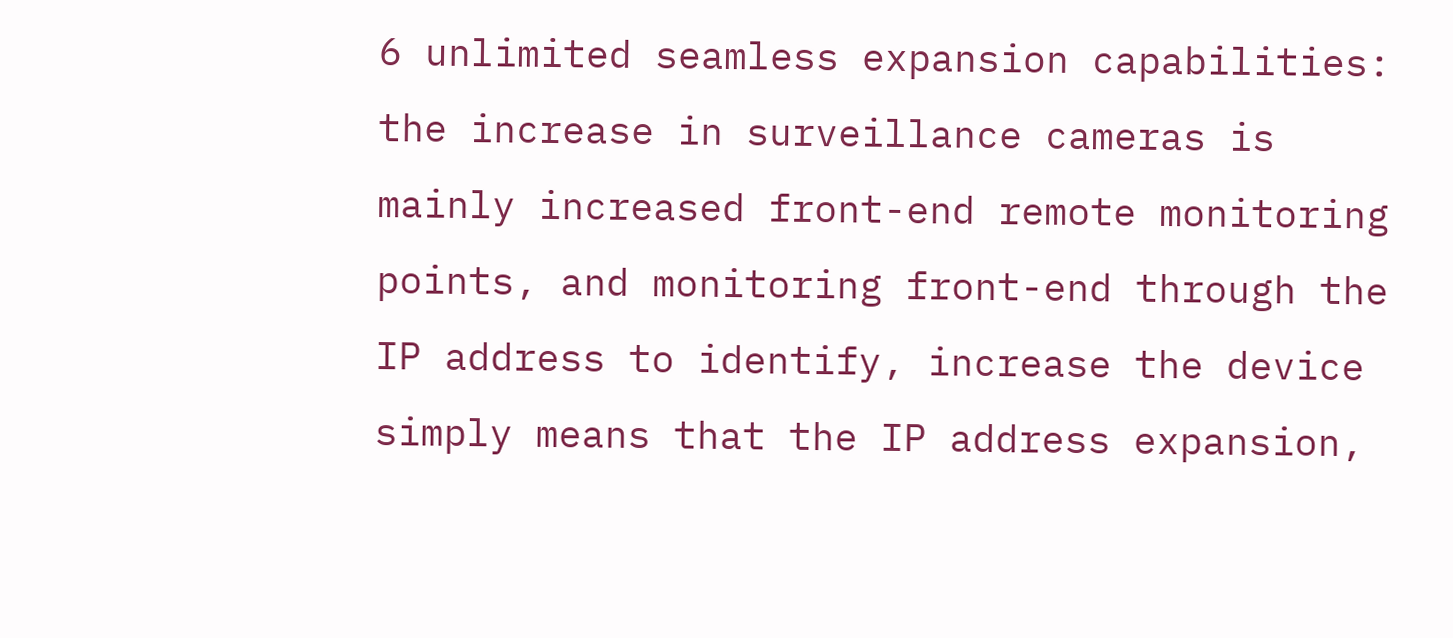6 unlimited seamless expansion capabilities: the increase in surveillance cameras is mainly increased front-end remote monitoring points, and monitoring front-end through the IP address to identify, increase the device simply means that the IP address expansion,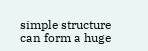simple structure can form a huge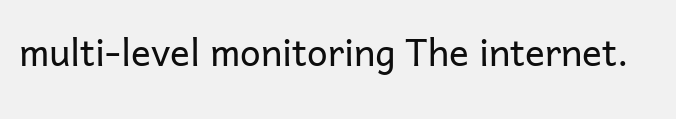multi-level monitoring The internet.